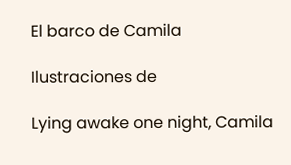El barco de Camila

Ilustraciones de

Lying awake one night, Camila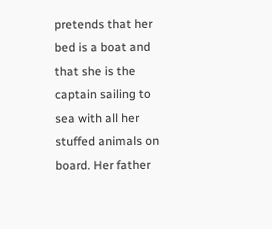pretends that her bed is a boat and that she is the captain sailing to sea with all her stuffed animals on board. Her father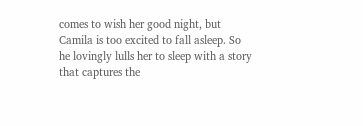comes to wish her good night, but Camila is too excited to fall asleep. So he lovingly lulls her to sleep with a story that captures the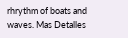rhrythm of boats and waves. Mas Detalles